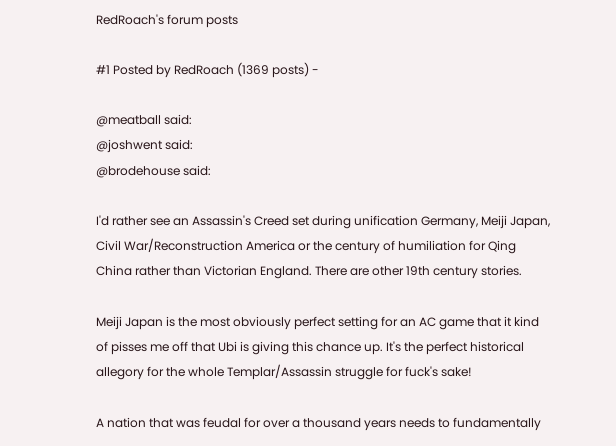RedRoach's forum posts

#1 Posted by RedRoach (1369 posts) -

@meatball said:
@joshwent said:
@brodehouse said:

I'd rather see an Assassin's Creed set during unification Germany, Meiji Japan, Civil War/Reconstruction America or the century of humiliation for Qing China rather than Victorian England. There are other 19th century stories.

Meiji Japan is the most obviously perfect setting for an AC game that it kind of pisses me off that Ubi is giving this chance up. It's the perfect historical allegory for the whole Templar/Assassin struggle for fuck's sake!

A nation that was feudal for over a thousand years needs to fundamentally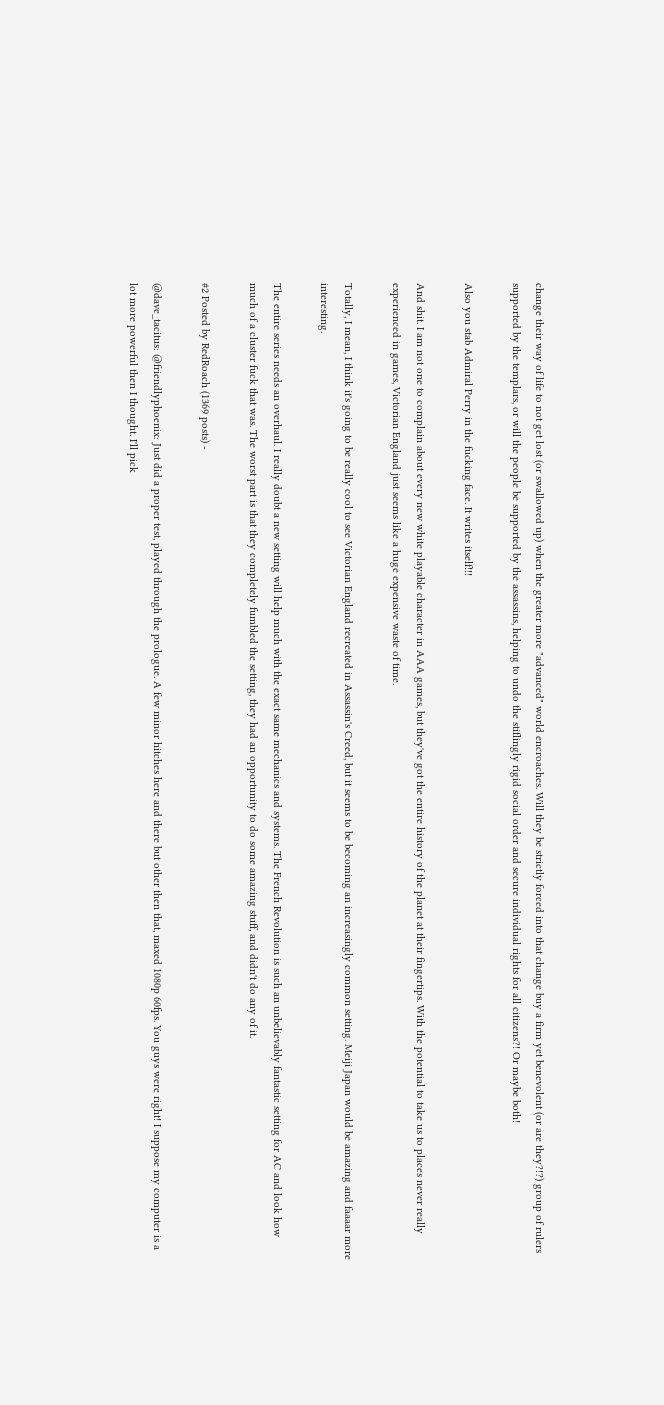change their way of life to not get lost (or swallowed up) when the greater more "advanced" world encroaches. Will they be strictly forced into that change buy a firm yet benevolent (or are they?!?) group of rulers supported by the templars, or will the people be supported by the assassins, helping to undo the stiflingly rigid social order and secure individual rights for all citizens?! Or maybe both!

Also you stab Admiral Perry in the fucking face. It writes itself!!!

And shit. I am not one to complain about every new white playable character in AAA games, but they've got the entire history of the planet at their fingertips. With the potential to take us to places never really experienced in games, Victorian England just seems like a huge expensive waste of time.

Totally, I mean, I think it's going to be really cool to see Victorian England recreated in Assassin's Creed, but it seems to be becoming an increasingly common setting. Meiji Japan would be amazing and faaaar more interesting.

The entire series needs an overhaul. I really doubt a new setting will help much with the exact same mechanics and systems. The French Revolution is such an unbelievably fantastic setting for AC and look how much of a cluster fuck that was. The worst part is that they completely fumbled the setting, they had an opportunity to do some amazing stuff, and didn't do any of it.

#2 Posted by RedRoach (1369 posts) -

@dave_tacitus: @friendlyphoenix: Just did a proper test, played through the prologue. A few minor hitches here and there but other then that, maxed 1080p 60fps. You guys were right! I suppose my computer is a lot more powerful then I thought. I'll pick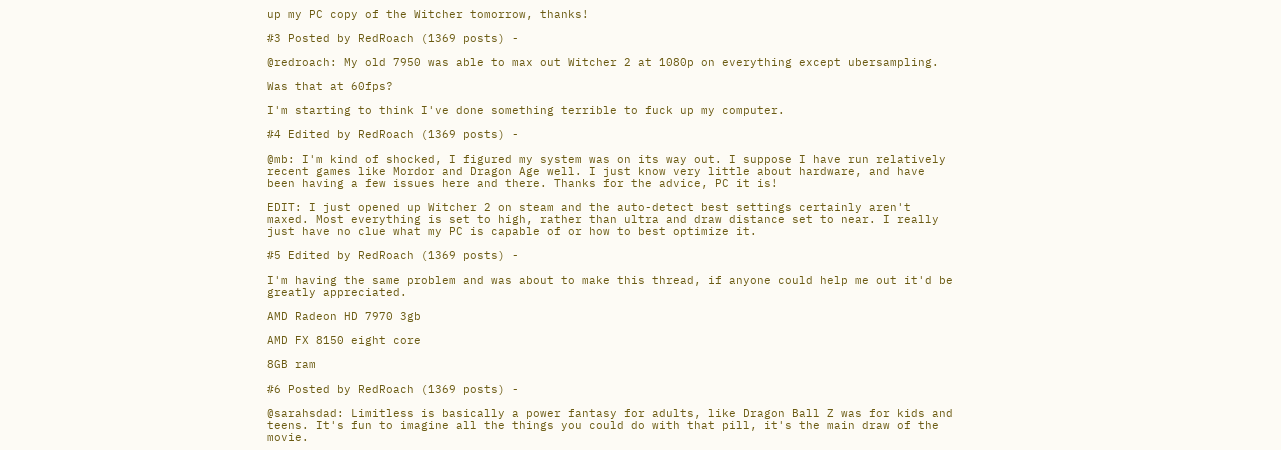up my PC copy of the Witcher tomorrow, thanks!

#3 Posted by RedRoach (1369 posts) -

@redroach: My old 7950 was able to max out Witcher 2 at 1080p on everything except ubersampling.

Was that at 60fps?

I'm starting to think I've done something terrible to fuck up my computer.

#4 Edited by RedRoach (1369 posts) -

@mb: I'm kind of shocked, I figured my system was on its way out. I suppose I have run relatively recent games like Mordor and Dragon Age well. I just know very little about hardware, and have been having a few issues here and there. Thanks for the advice, PC it is!

EDIT: I just opened up Witcher 2 on steam and the auto-detect best settings certainly aren't maxed. Most everything is set to high, rather than ultra and draw distance set to near. I really just have no clue what my PC is capable of or how to best optimize it.

#5 Edited by RedRoach (1369 posts) -

I'm having the same problem and was about to make this thread, if anyone could help me out it'd be greatly appreciated.

AMD Radeon HD 7970 3gb

AMD FX 8150 eight core

8GB ram

#6 Posted by RedRoach (1369 posts) -

@sarahsdad: Limitless is basically a power fantasy for adults, like Dragon Ball Z was for kids and teens. It's fun to imagine all the things you could do with that pill, it's the main draw of the movie.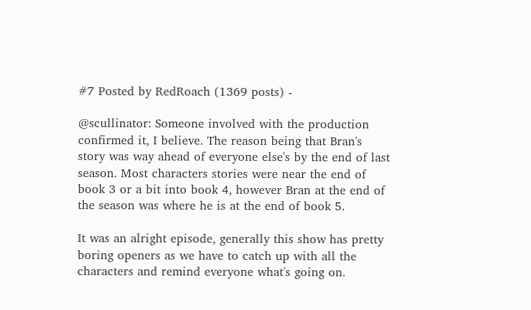#7 Posted by RedRoach (1369 posts) -

@scullinator: Someone involved with the production confirmed it, I believe. The reason being that Bran's story was way ahead of everyone else's by the end of last season. Most characters stories were near the end of book 3 or a bit into book 4, however Bran at the end of the season was where he is at the end of book 5.

It was an alright episode, generally this show has pretty boring openers as we have to catch up with all the characters and remind everyone what's going on.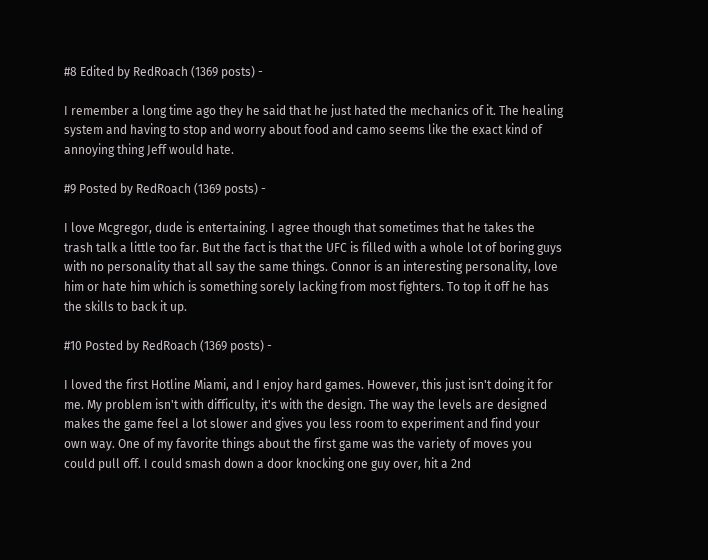#8 Edited by RedRoach (1369 posts) -

I remember a long time ago they he said that he just hated the mechanics of it. The healing system and having to stop and worry about food and camo seems like the exact kind of annoying thing Jeff would hate.

#9 Posted by RedRoach (1369 posts) -

I love Mcgregor, dude is entertaining. I agree though that sometimes that he takes the trash talk a little too far. But the fact is that the UFC is filled with a whole lot of boring guys with no personality that all say the same things. Connor is an interesting personality, love him or hate him which is something sorely lacking from most fighters. To top it off he has the skills to back it up.

#10 Posted by RedRoach (1369 posts) -

I loved the first Hotline Miami, and I enjoy hard games. However, this just isn't doing it for me. My problem isn't with difficulty, it's with the design. The way the levels are designed makes the game feel a lot slower and gives you less room to experiment and find your own way. One of my favorite things about the first game was the variety of moves you could pull off. I could smash down a door knocking one guy over, hit a 2nd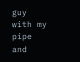guy with my pipe and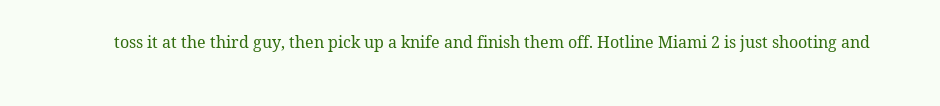toss it at the third guy, then pick up a knife and finish them off. Hotline Miami 2 is just shooting and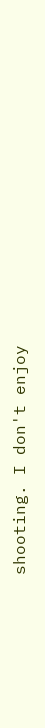shooting. I don't enjoy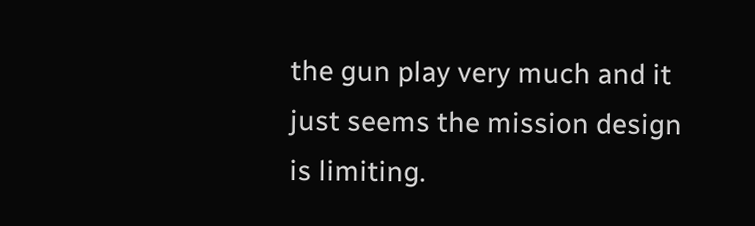the gun play very much and it just seems the mission design is limiting.